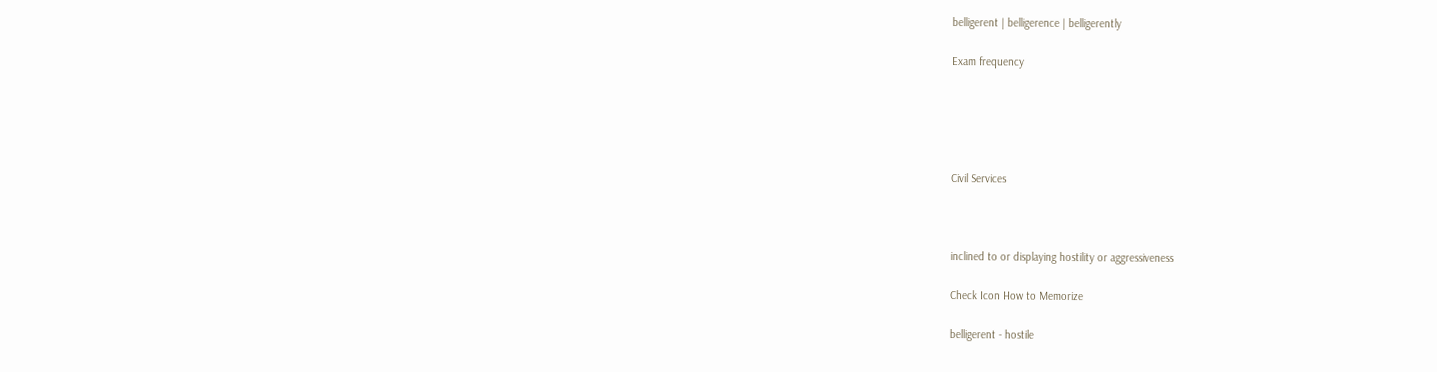belligerent | belligerence | belligerently

Exam frequency





Civil Services



inclined to or displaying hostility or aggressiveness

Check Icon How to Memorize

belligerent - hostile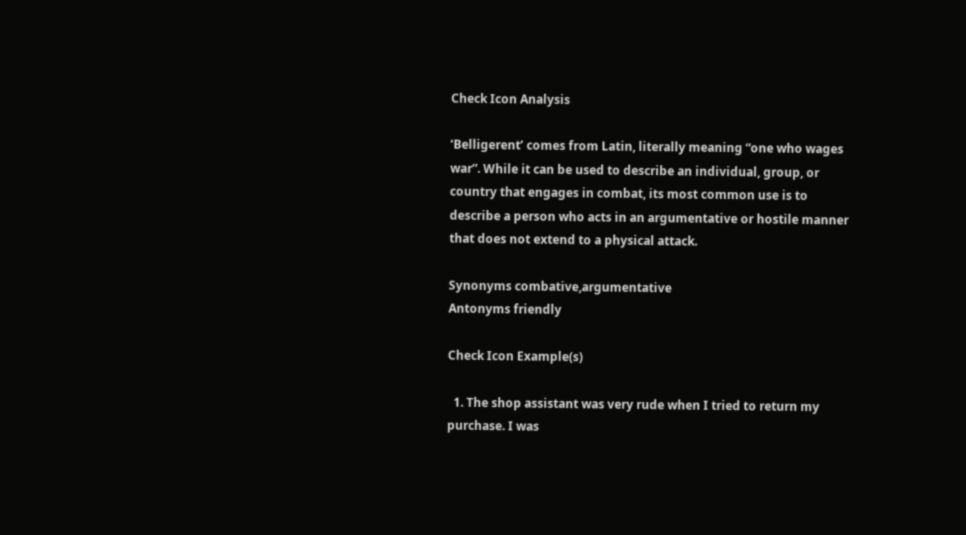Check Icon Analysis

‘Belligerent’ comes from Latin, literally meaning “one who wages war”. While it can be used to describe an individual, group, or country that engages in combat, its most common use is to describe a person who acts in an argumentative or hostile manner that does not extend to a physical attack.

Synonyms combative,argumentative
Antonyms friendly

Check Icon Example(s)

  1. The shop assistant was very rude when I tried to return my purchase. I was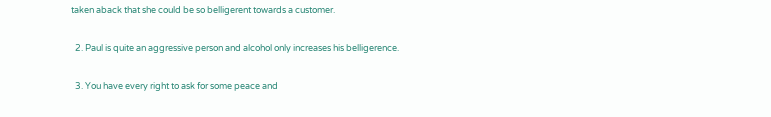taken aback that she could be so belligerent towards a customer.

  2. Paul is quite an aggressive person and alcohol only increases his belligerence.

  3. You have every right to ask for some peace and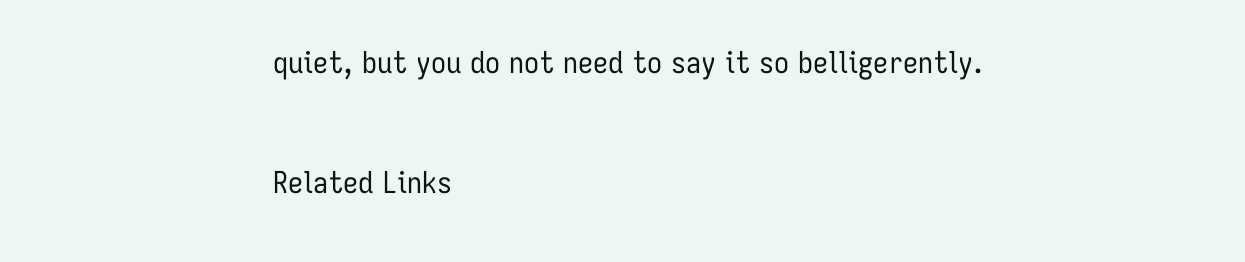quiet, but you do not need to say it so belligerently.

Related Links